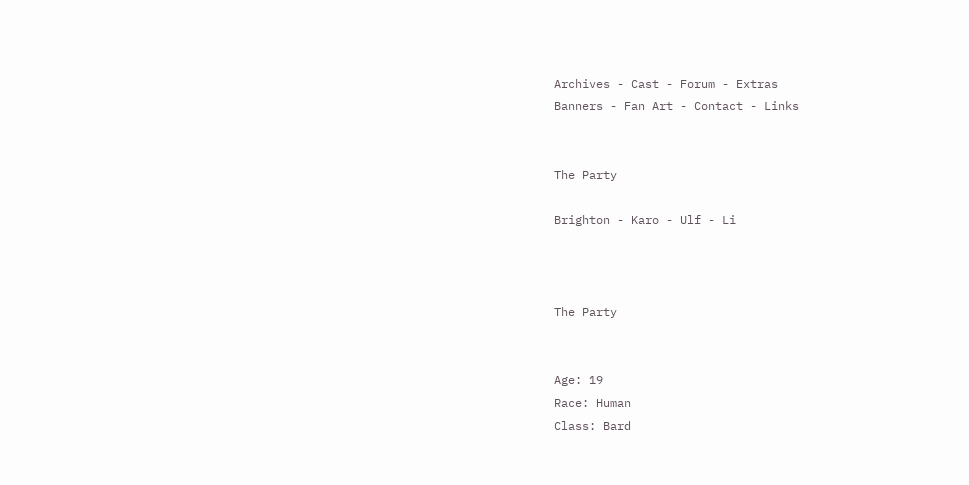Archives - Cast - Forum - Extras
Banners - Fan Art - Contact - Links


The Party

Brighton - Karo - Ulf - Li



The Party


Age: 19
Race: Human
Class: Bard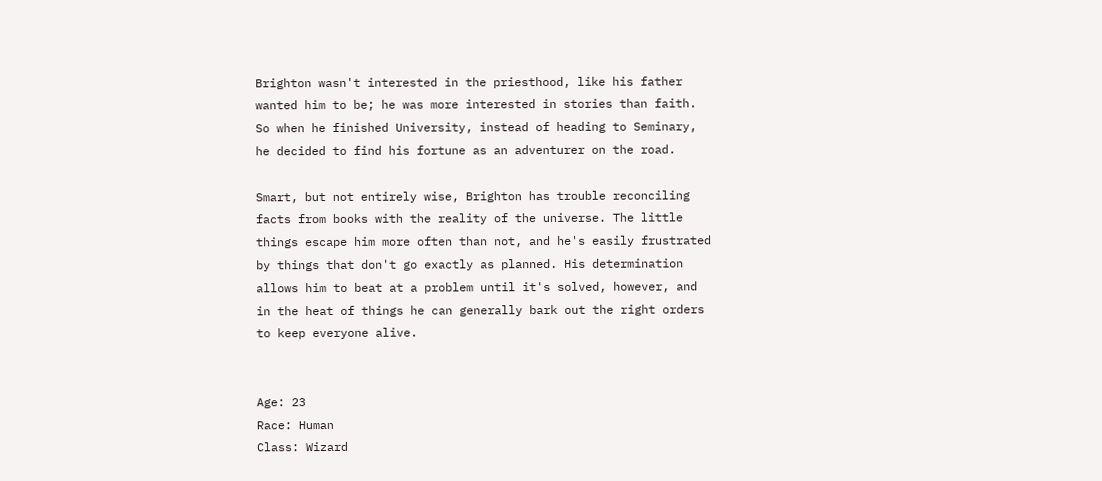Brighton wasn't interested in the priesthood, like his father wanted him to be; he was more interested in stories than faith. So when he finished University, instead of heading to Seminary, he decided to find his fortune as an adventurer on the road.

Smart, but not entirely wise, Brighton has trouble reconciling facts from books with the reality of the universe. The little things escape him more often than not, and he's easily frustrated by things that don't go exactly as planned. His determination allows him to beat at a problem until it's solved, however, and in the heat of things he can generally bark out the right orders to keep everyone alive.


Age: 23
Race: Human
Class: Wizard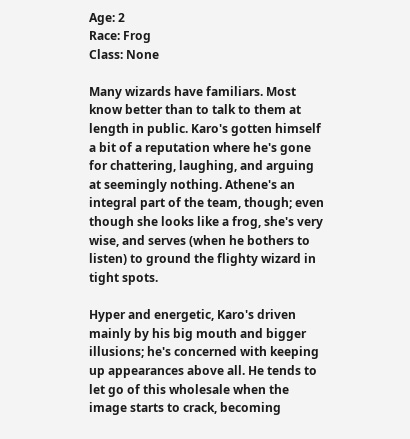Age: 2
Race: Frog
Class: None

Many wizards have familiars. Most know better than to talk to them at length in public. Karo's gotten himself a bit of a reputation where he's gone for chattering, laughing, and arguing at seemingly nothing. Athene's an integral part of the team, though; even though she looks like a frog, she's very wise, and serves (when he bothers to listen) to ground the flighty wizard in tight spots.

Hyper and energetic, Karo's driven mainly by his big mouth and bigger illusions; he's concerned with keeping up appearances above all. He tends to let go of this wholesale when the image starts to crack, becoming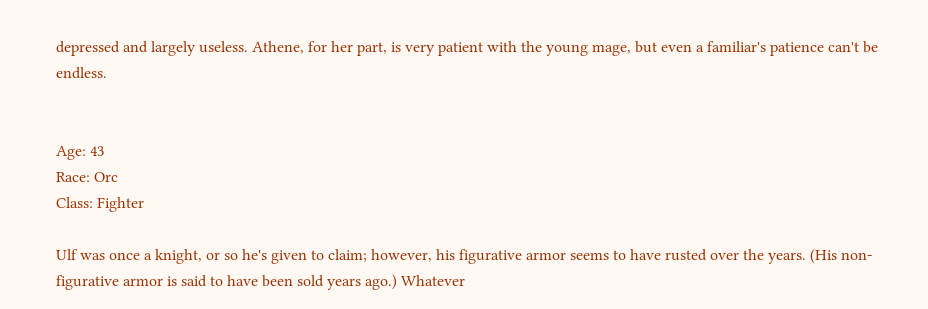depressed and largely useless. Athene, for her part, is very patient with the young mage, but even a familiar's patience can't be endless.


Age: 43
Race: Orc
Class: Fighter

Ulf was once a knight, or so he's given to claim; however, his figurative armor seems to have rusted over the years. (His non-figurative armor is said to have been sold years ago.) Whatever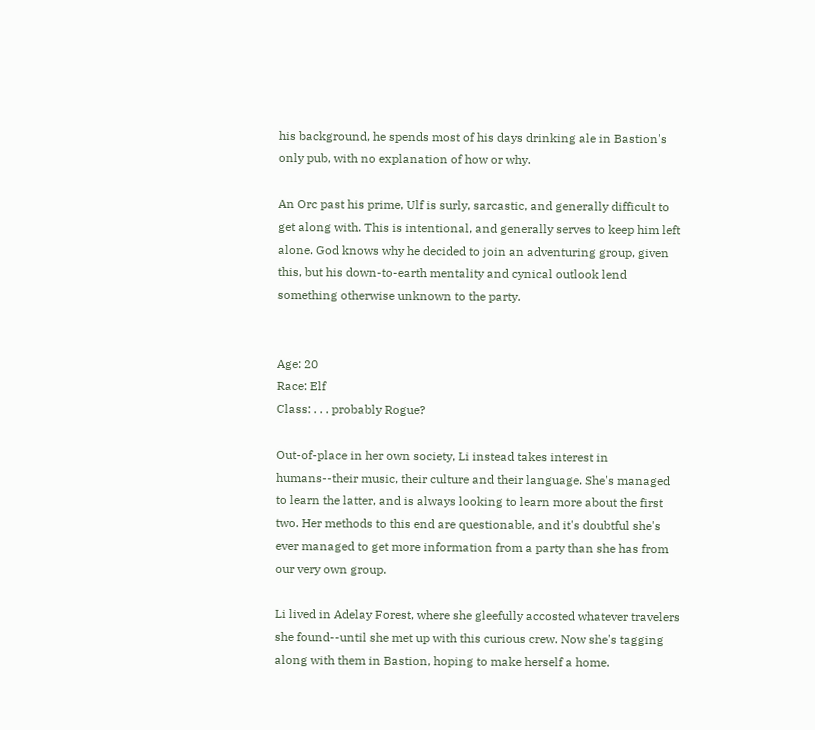his background, he spends most of his days drinking ale in Bastion's only pub, with no explanation of how or why.

An Orc past his prime, Ulf is surly, sarcastic, and generally difficult to get along with. This is intentional, and generally serves to keep him left alone. God knows why he decided to join an adventuring group, given this, but his down-to-earth mentality and cynical outlook lend something otherwise unknown to the party.


Age: 20
Race: Elf
Class: . . . probably Rogue?

Out-of-place in her own society, Li instead takes interest in humans--their music, their culture and their language. She's managed to learn the latter, and is always looking to learn more about the first two. Her methods to this end are questionable, and it's doubtful she's ever managed to get more information from a party than she has from our very own group.

Li lived in Adelay Forest, where she gleefully accosted whatever travelers she found--until she met up with this curious crew. Now she's tagging along with them in Bastion, hoping to make herself a home.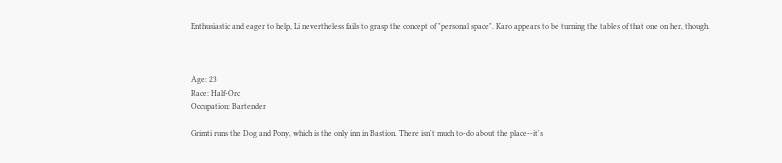Enthusiastic and eager to help, Li nevertheless fails to grasp the concept of "personal space". Karo appears to be turning the tables of that one on her, though.



Age: 23
Race: Half-Orc
Occupation: Bartender

Grimti runs the Dog and Pony, which is the only inn in Bastion. There isn't much to-do about the place--it's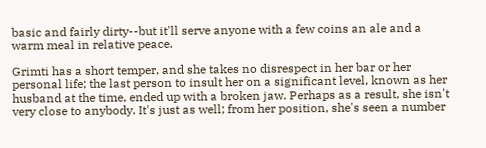basic and fairly dirty--but it'll serve anyone with a few coins an ale and a warm meal in relative peace.

Grimti has a short temper, and she takes no disrespect in her bar or her personal life; the last person to insult her on a significant level, known as her husband at the time, ended up with a broken jaw. Perhaps as a result, she isn't very close to anybody. It's just as well; from her position, she's seen a number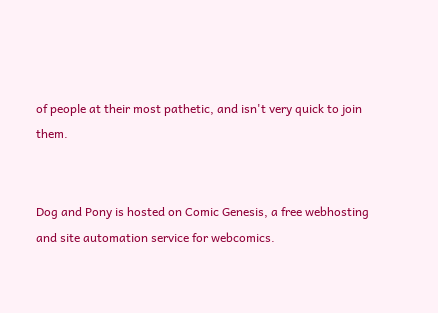of people at their most pathetic, and isn't very quick to join them.


Dog and Pony is hosted on Comic Genesis, a free webhosting and site automation service for webcomics.